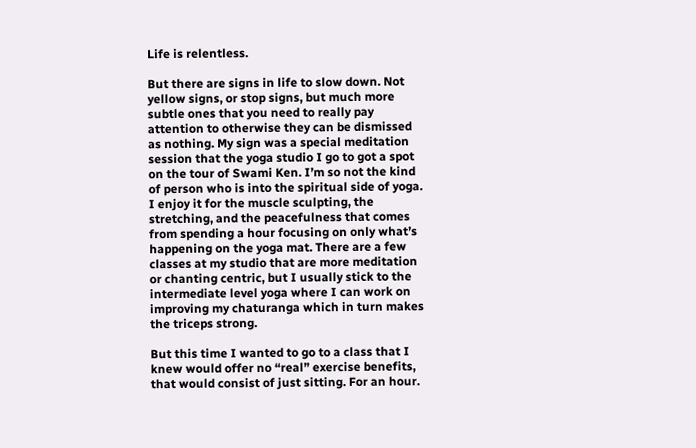Life is relentless.

But there are signs in life to slow down. Not yellow signs, or stop signs, but much more subtle ones that you need to really pay attention to otherwise they can be dismissed as nothing. My sign was a special meditation session that the yoga studio I go to got a spot on the tour of Swami Ken. I’m so not the kind of person who is into the spiritual side of yoga. I enjoy it for the muscle sculpting, the stretching, and the peacefulness that comes from spending a hour focusing on only what’s happening on the yoga mat. There are a few classes at my studio that are more meditation or chanting centric, but I usually stick to the intermediate level yoga where I can work on improving my chaturanga which in turn makes the triceps strong.

But this time I wanted to go to a class that I knew would offer no “real” exercise benefits, that would consist of just sitting. For an hour.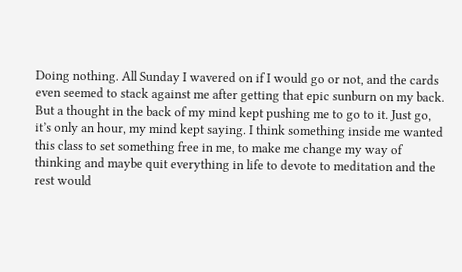Doing nothing. All Sunday I wavered on if I would go or not, and the cards even seemed to stack against me after getting that epic sunburn on my back. But a thought in the back of my mind kept pushing me to go to it. Just go, it’s only an hour, my mind kept saying. I think something inside me wanted this class to set something free in me, to make me change my way of thinking and maybe quit everything in life to devote to meditation and the rest would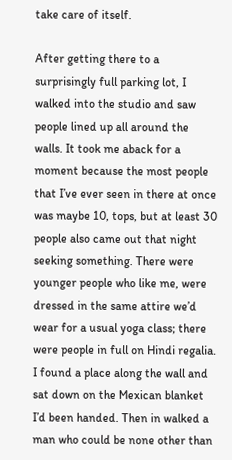take care of itself.

After getting there to a surprisingly full parking lot, I walked into the studio and saw people lined up all around the walls. It took me aback for a moment because the most people that I’ve ever seen in there at once was maybe 10, tops, but at least 30 people also came out that night seeking something. There were younger people who like me, were dressed in the same attire we’d wear for a usual yoga class; there were people in full on Hindi regalia. I found a place along the wall and sat down on the Mexican blanket I’d been handed. Then in walked a man who could be none other than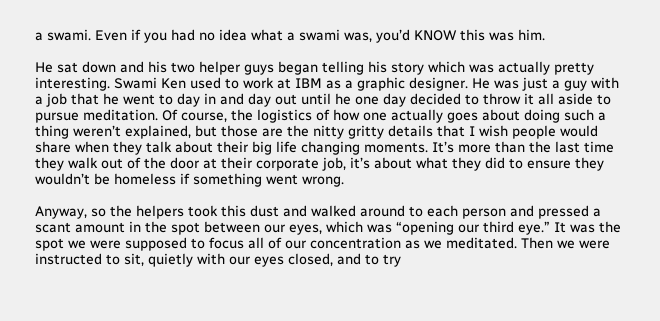a swami. Even if you had no idea what a swami was, you’d KNOW this was him.

He sat down and his two helper guys began telling his story which was actually pretty interesting. Swami Ken used to work at IBM as a graphic designer. He was just a guy with a job that he went to day in and day out until he one day decided to throw it all aside to pursue meditation. Of course, the logistics of how one actually goes about doing such a thing weren’t explained, but those are the nitty gritty details that I wish people would share when they talk about their big life changing moments. It’s more than the last time they walk out of the door at their corporate job, it’s about what they did to ensure they wouldn’t be homeless if something went wrong.

Anyway, so the helpers took this dust and walked around to each person and pressed a scant amount in the spot between our eyes, which was “opening our third eye.” It was the spot we were supposed to focus all of our concentration as we meditated. Then we were instructed to sit, quietly with our eyes closed, and to try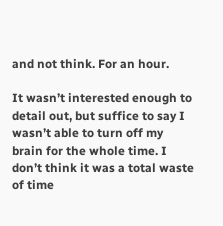and not think. For an hour.

It wasn’t interested enough to detail out, but suffice to say I wasn’t able to turn off my brain for the whole time. I don’t think it was a total waste of time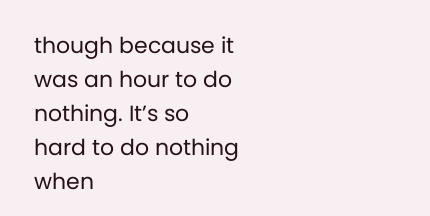though because it was an hour to do nothing. It’s so hard to do nothing when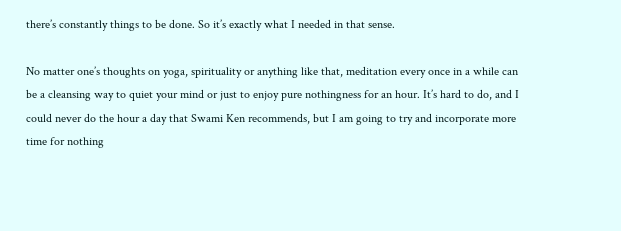there’s constantly things to be done. So it’s exactly what I needed in that sense.

No matter one’s thoughts on yoga, spirituality or anything like that, meditation every once in a while can be a cleansing way to quiet your mind or just to enjoy pure nothingness for an hour. It’s hard to do, and I could never do the hour a day that Swami Ken recommends, but I am going to try and incorporate more time for nothing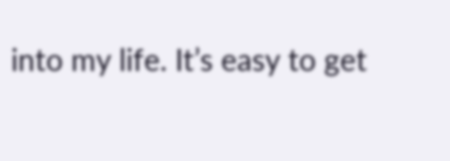into my life. It’s easy to get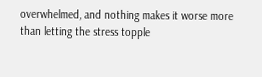overwhelmed, and nothing makes it worse more than letting the stress topple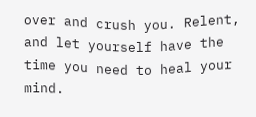over and crush you. Relent, and let yourself have the time you need to heal your mind.